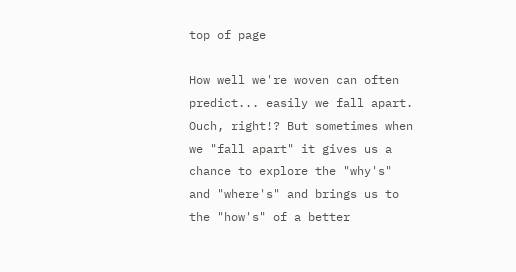top of page

How well we're woven can often predict... easily we fall apart. Ouch, right!? But sometimes when we "fall apart" it gives us a chance to explore the "why's" and "where's" and brings us to the "how's" of a better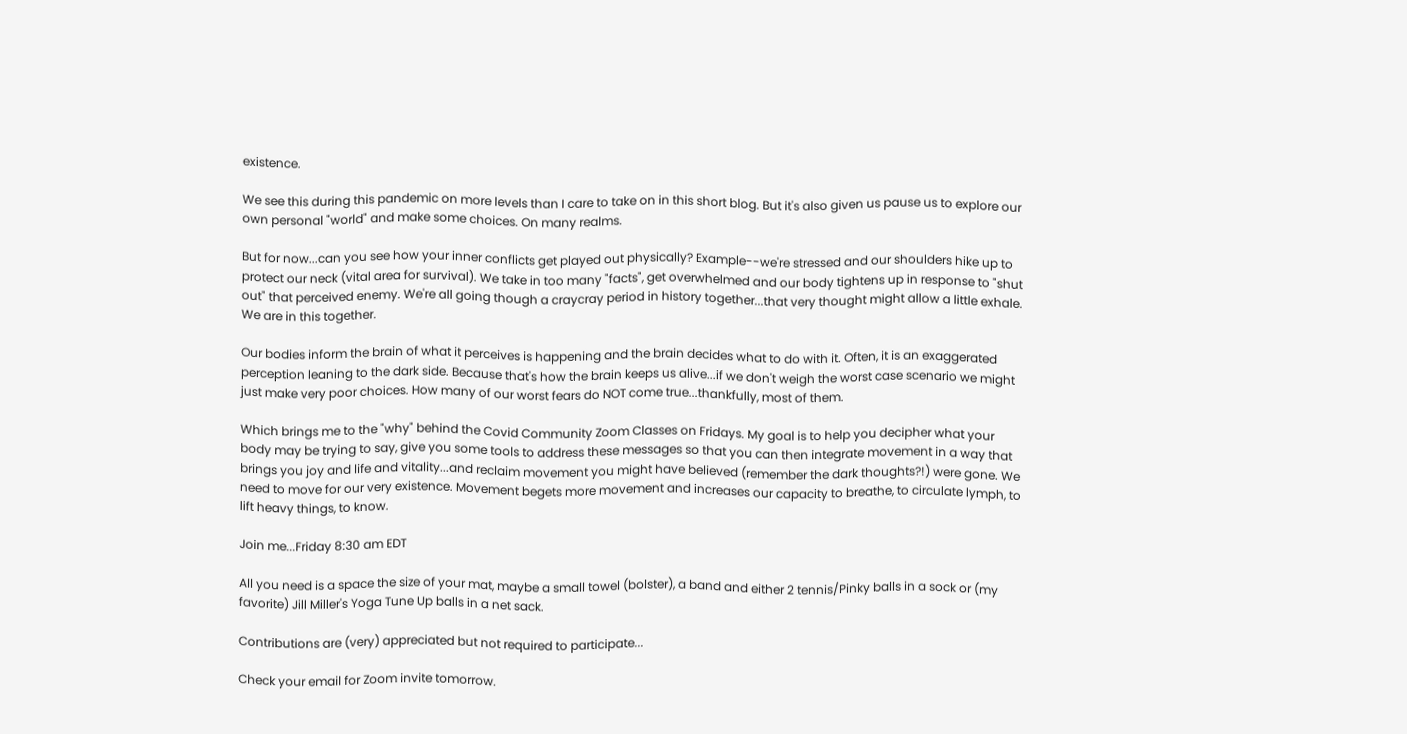existence.

We see this during this pandemic on more levels than I care to take on in this short blog. But it's also given us pause us to explore our own personal "world" and make some choices. On many realms.

But for now...can you see how your inner conflicts get played out physically? Example--we're stressed and our shoulders hike up to protect our neck (vital area for survival). We take in too many "facts", get overwhelmed and our body tightens up in response to "shut out" that perceived enemy. We're all going though a craycray period in history together...that very thought might allow a little exhale. We are in this together.

Our bodies inform the brain of what it perceives is happening and the brain decides what to do with it. Often, it is an exaggerated perception leaning to the dark side. Because that's how the brain keeps us alive...if we don't weigh the worst case scenario we might just make very poor choices. How many of our worst fears do NOT come true...thankfully, most of them.

Which brings me to the "why" behind the Covid Community Zoom Classes on Fridays. My goal is to help you decipher what your body may be trying to say, give you some tools to address these messages so that you can then integrate movement in a way that brings you joy and life and vitality...and reclaim movement you might have believed (remember the dark thoughts?!) were gone. We need to move for our very existence. Movement begets more movement and increases our capacity to breathe, to circulate lymph, to lift heavy things, to know.

Join me...Friday 8:30 am EDT

All you need is a space the size of your mat, maybe a small towel (bolster), a band and either 2 tennis/Pinky balls in a sock or (my favorite) Jill Miller's Yoga Tune Up balls in a net sack.

Contributions are (very) appreciated but not required to participate...

Check your email for Zoom invite tomorrow.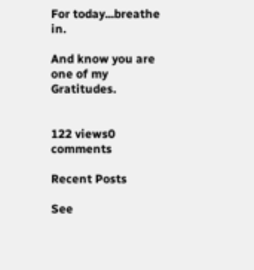For today...breathe in.

And know you are one of my Gratitudes.


122 views0 comments

Recent Posts

See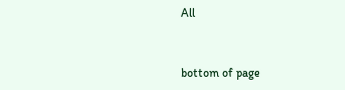All


bottom of page